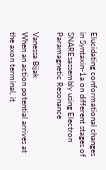Elucidating conformational changes in Syntaxin-1a on different stages of SNAREsassembly using Electron Paramagnetic Resonance

Vanessa Bijak
When an action potential arrives at the axon terminal, it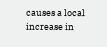causes a local increase in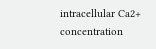intracellular Ca2+ concentration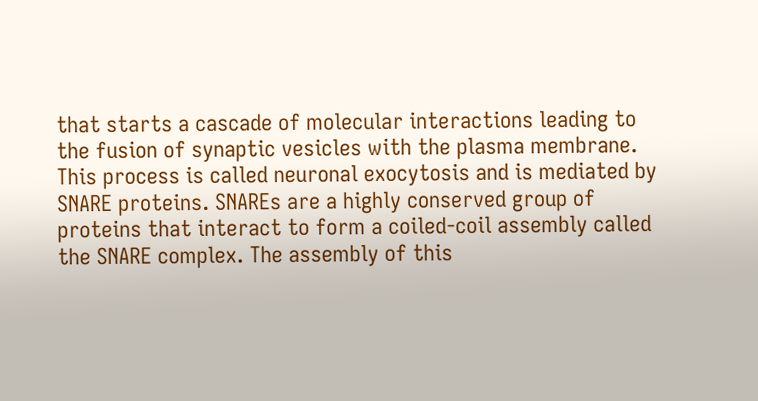that starts a cascade of molecular interactions leading to the fusion of synaptic vesicles with the plasma membrane. This process is called neuronal exocytosis and is mediated by SNARE proteins. SNAREs are a highly conserved group of proteins that interact to form a coiled-coil assembly called the SNARE complex. The assembly of this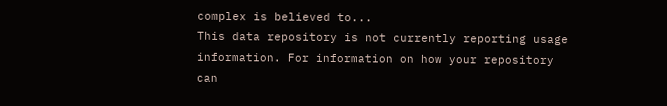complex is believed to...
This data repository is not currently reporting usage information. For information on how your repository can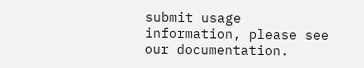submit usage information, please see our documentation.